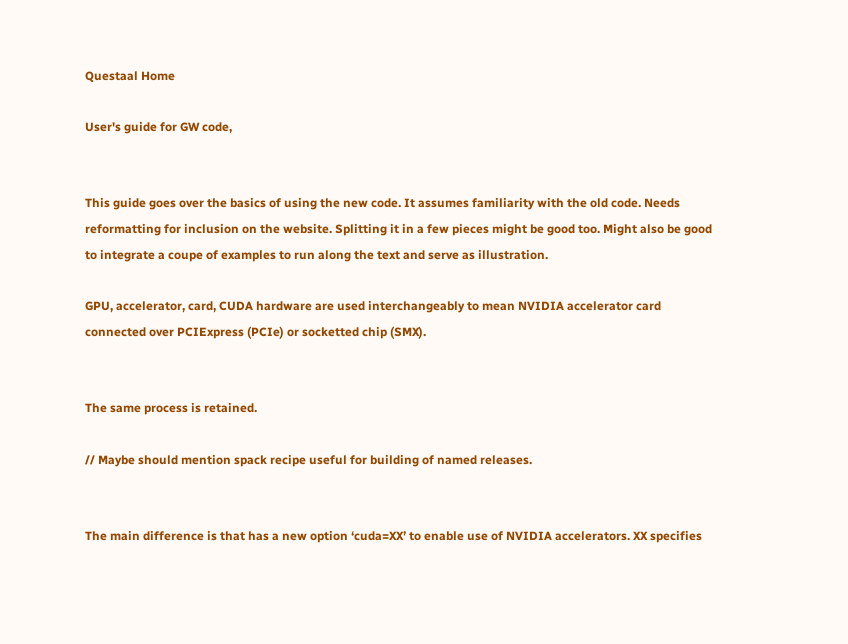Questaal Home

User's guide for GW code,


This guide goes over the basics of using the new code. It assumes familiarity with the old code. Needs reformatting for inclusion on the website. Splitting it in a few pieces might be good too. Might also be good to integrate a coupe of examples to run along the text and serve as illustration.

GPU, accelerator, card, CUDA hardware are used interchangeably to mean NVIDIA accelerator card connected over PCIExpress (PCIe) or socketted chip (SMX).


The same process is retained.

// Maybe should mention spack recipe useful for building of named releases.


The main difference is that has a new option ‘cuda=XX’ to enable use of NVIDIA accelerators. XX specifies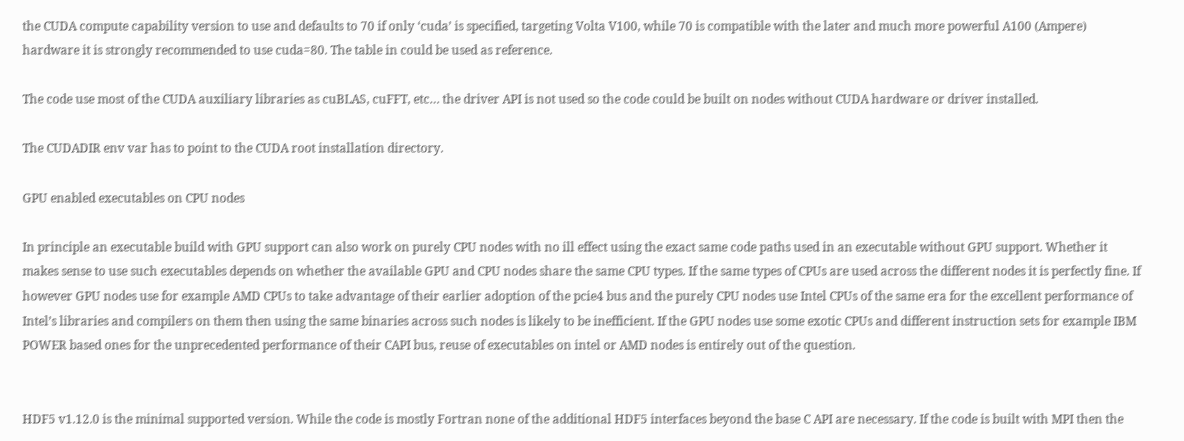the CUDA compute capability version to use and defaults to 70 if only ‘cuda’ is specified, targeting Volta V100, while 70 is compatible with the later and much more powerful A100 (Ampere) hardware it is strongly recommended to use cuda=80. The table in could be used as reference.

The code use most of the CUDA auxiliary libraries as cuBLAS, cuFFT, etc… the driver API is not used so the code could be built on nodes without CUDA hardware or driver installed.

The CUDADIR env var has to point to the CUDA root installation directory.

GPU enabled executables on CPU nodes

In principle an executable build with GPU support can also work on purely CPU nodes with no ill effect using the exact same code paths used in an executable without GPU support. Whether it makes sense to use such executables depends on whether the available GPU and CPU nodes share the same CPU types. If the same types of CPUs are used across the different nodes it is perfectly fine. If however GPU nodes use for example AMD CPUs to take advantage of their earlier adoption of the pcie4 bus and the purely CPU nodes use Intel CPUs of the same era for the excellent performance of Intel’s libraries and compilers on them then using the same binaries across such nodes is likely to be inefficient. If the GPU nodes use some exotic CPUs and different instruction sets for example IBM POWER based ones for the unprecedented performance of their CAPI bus, reuse of executables on intel or AMD nodes is entirely out of the question.


HDF5 v1.12.0 is the minimal supported version. While the code is mostly Fortran none of the additional HDF5 interfaces beyond the base C API are necessary. If the code is built with MPI then the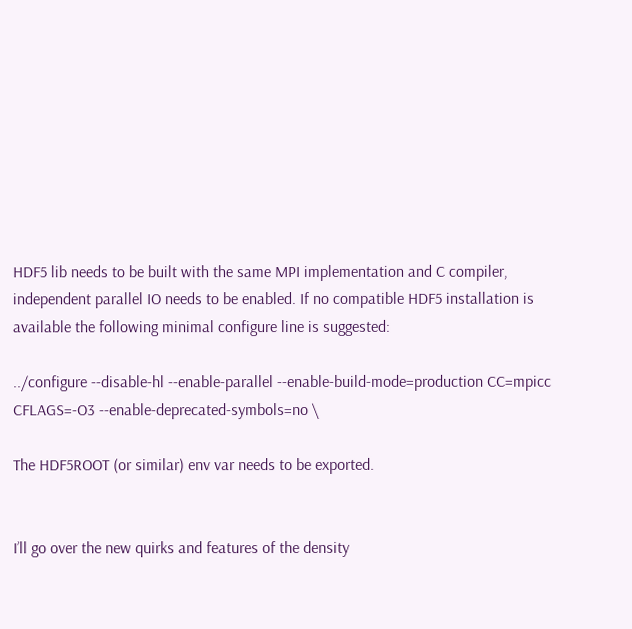HDF5 lib needs to be built with the same MPI implementation and C compiler, independent parallel IO needs to be enabled. If no compatible HDF5 installation is available the following minimal configure line is suggested:

../configure --disable-hl --enable-parallel --enable-build-mode=production CC=mpicc CFLAGS=-O3 --enable-deprecated-symbols=no \

The HDF5ROOT (or similar) env var needs to be exported.


I’ll go over the new quirks and features of the density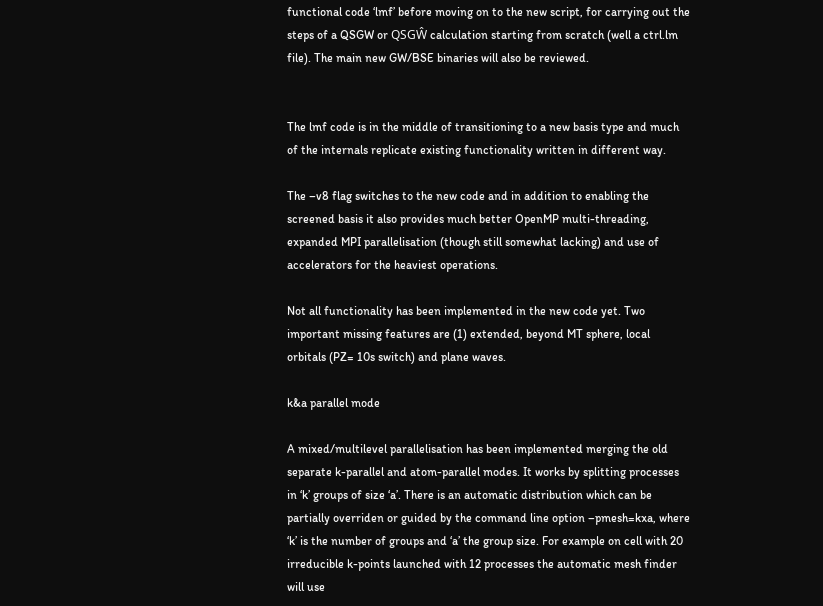functional code ‘lmf’ before moving on to the new script, for carrying out the steps of a QSGW or QSGŴ calculation starting from scratch (well a ctrl.lm file). The main new GW/BSE binaries will also be reviewed.


The lmf code is in the middle of transitioning to a new basis type and much of the internals replicate existing functionality written in different way.

The –v8 flag switches to the new code and in addition to enabling the screened basis it also provides much better OpenMP multi-threading, expanded MPI parallelisation (though still somewhat lacking) and use of accelerators for the heaviest operations.

Not all functionality has been implemented in the new code yet. Two important missing features are (1) extended, beyond MT sphere, local orbitals (PZ= 10s switch) and plane waves.

k&a parallel mode

A mixed/multilevel parallelisation has been implemented merging the old separate k-parallel and atom-parallel modes. It works by splitting processes in ‘k’ groups of size ‘a’. There is an automatic distribution which can be partially overriden or guided by the command line option –pmesh=kxa, where ‘k’ is the number of groups and ‘a’ the group size. For example on cell with 20 irreducible k-points launched with 12 processes the automatic mesh finder will use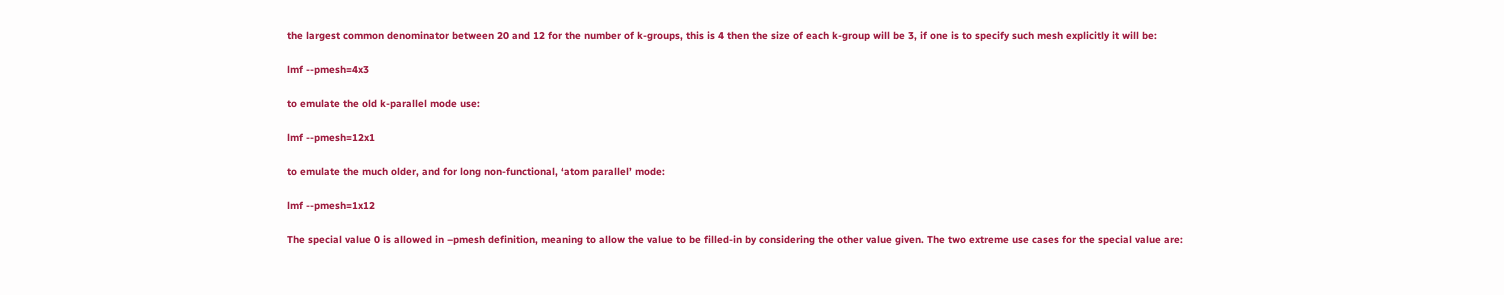the largest common denominator between 20 and 12 for the number of k-groups, this is 4 then the size of each k-group will be 3, if one is to specify such mesh explicitly it will be:

lmf --pmesh=4x3

to emulate the old k-parallel mode use:

lmf --pmesh=12x1

to emulate the much older, and for long non-functional, ‘atom parallel’ mode:

lmf --pmesh=1x12

The special value 0 is allowed in –pmesh definition, meaning to allow the value to be filled-in by considering the other value given. The two extreme use cases for the special value are: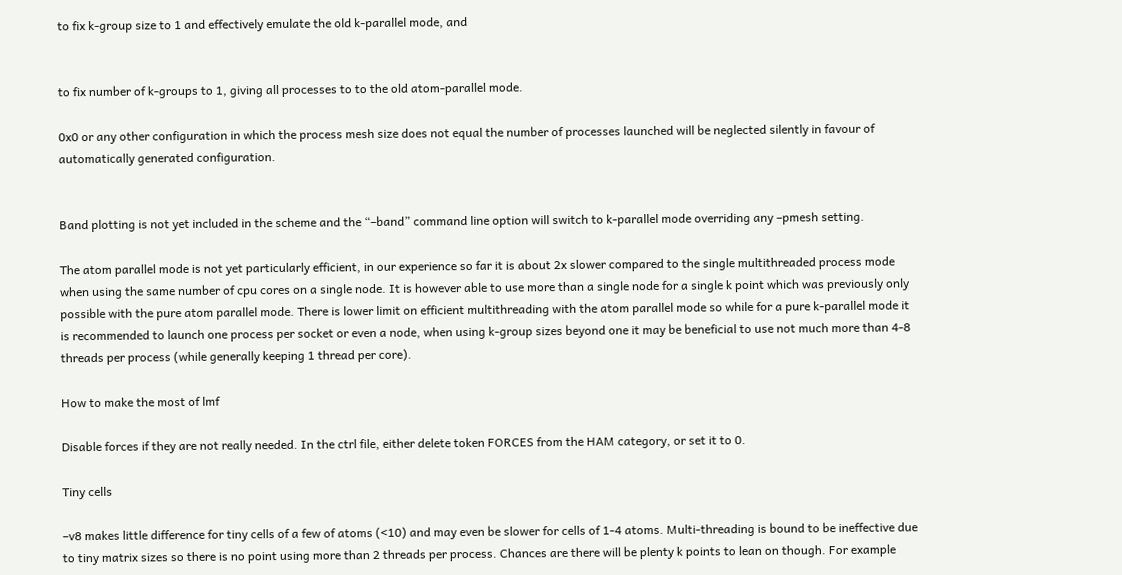to fix k-group size to 1 and effectively emulate the old k-parallel mode, and


to fix number of k-groups to 1, giving all processes to to the old atom-parallel mode.

0x0 or any other configuration in which the process mesh size does not equal the number of processes launched will be neglected silently in favour of automatically generated configuration.


Band plotting is not yet included in the scheme and the “–band” command line option will switch to k-parallel mode overriding any –pmesh setting.

The atom parallel mode is not yet particularly efficient, in our experience so far it is about 2x slower compared to the single multithreaded process mode when using the same number of cpu cores on a single node. It is however able to use more than a single node for a single k point which was previously only possible with the pure atom parallel mode. There is lower limit on efficient multithreading with the atom parallel mode so while for a pure k-parallel mode it is recommended to launch one process per socket or even a node, when using k-group sizes beyond one it may be beneficial to use not much more than 4-8 threads per process (while generally keeping 1 thread per core).

How to make the most of lmf

Disable forces if they are not really needed. In the ctrl file, either delete token FORCES from the HAM category, or set it to 0.

Tiny cells

–v8 makes little difference for tiny cells of a few of atoms (<10) and may even be slower for cells of 1-4 atoms. Multi-threading is bound to be ineffective due to tiny matrix sizes so there is no point using more than 2 threads per process. Chances are there will be plenty k points to lean on though. For example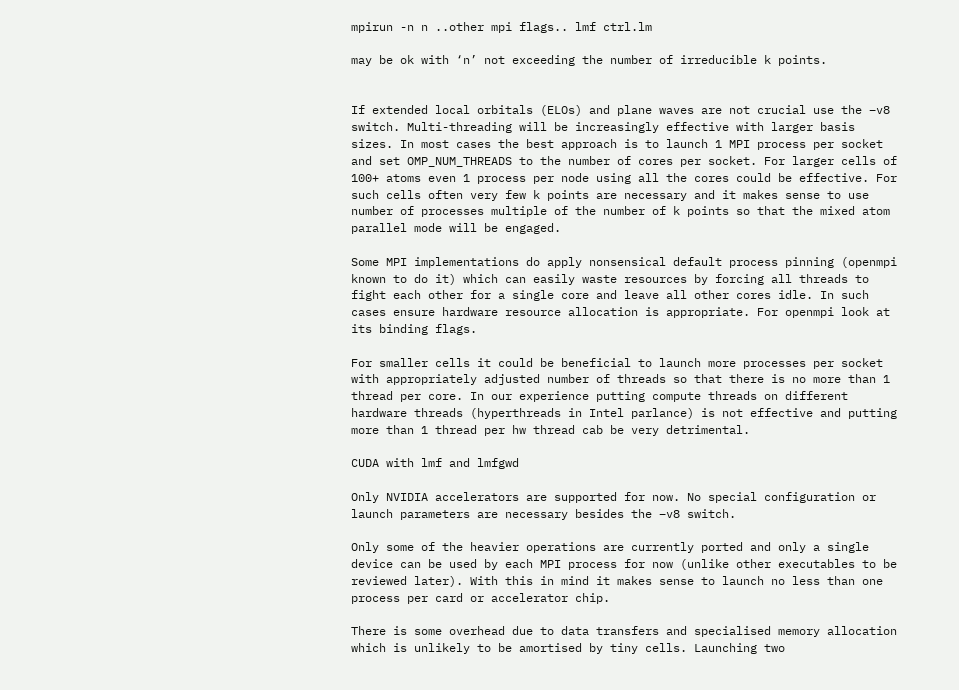mpirun -n n ..other mpi flags.. lmf ctrl.lm

may be ok with ‘n’ not exceeding the number of irreducible k points.


If extended local orbitals (ELOs) and plane waves are not crucial use the –v8 switch. Multi-threading will be increasingly effective with larger basis sizes. In most cases the best approach is to launch 1 MPI process per socket and set OMP_NUM_THREADS to the number of cores per socket. For larger cells of 100+ atoms even 1 process per node using all the cores could be effective. For such cells often very few k points are necessary and it makes sense to use number of processes multiple of the number of k points so that the mixed atom parallel mode will be engaged.

Some MPI implementations do apply nonsensical default process pinning (openmpi known to do it) which can easily waste resources by forcing all threads to fight each other for a single core and leave all other cores idle. In such cases ensure hardware resource allocation is appropriate. For openmpi look at its binding flags.

For smaller cells it could be beneficial to launch more processes per socket with appropriately adjusted number of threads so that there is no more than 1 thread per core. In our experience putting compute threads on different hardware threads (hyperthreads in Intel parlance) is not effective and putting more than 1 thread per hw thread cab be very detrimental.

CUDA with lmf and lmfgwd

Only NVIDIA accelerators are supported for now. No special configuration or launch parameters are necessary besides the –v8 switch.

Only some of the heavier operations are currently ported and only a single device can be used by each MPI process for now (unlike other executables to be reviewed later). With this in mind it makes sense to launch no less than one process per card or accelerator chip.

There is some overhead due to data transfers and specialised memory allocation which is unlikely to be amortised by tiny cells. Launching two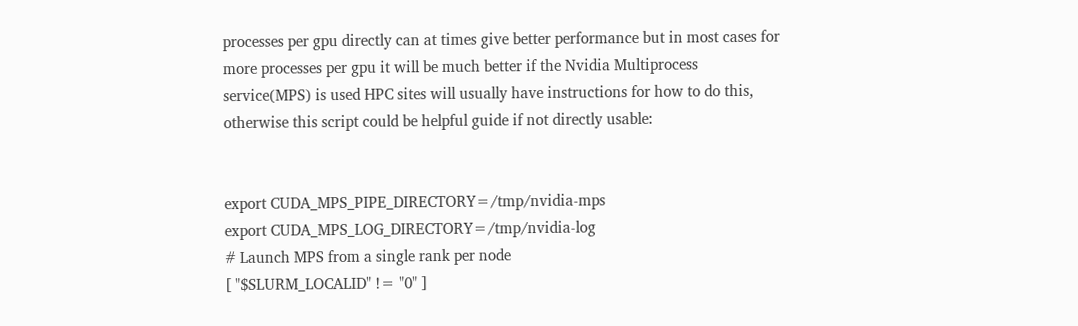processes per gpu directly can at times give better performance but in most cases for more processes per gpu it will be much better if the Nvidia Multiprocess service(MPS) is used HPC sites will usually have instructions for how to do this, otherwise this script could be helpful guide if not directly usable:


export CUDA_MPS_PIPE_DIRECTORY=/tmp/nvidia-mps
export CUDA_MPS_LOG_DIRECTORY=/tmp/nvidia-log
# Launch MPS from a single rank per node
[ "$SLURM_LOCALID" != "0" ]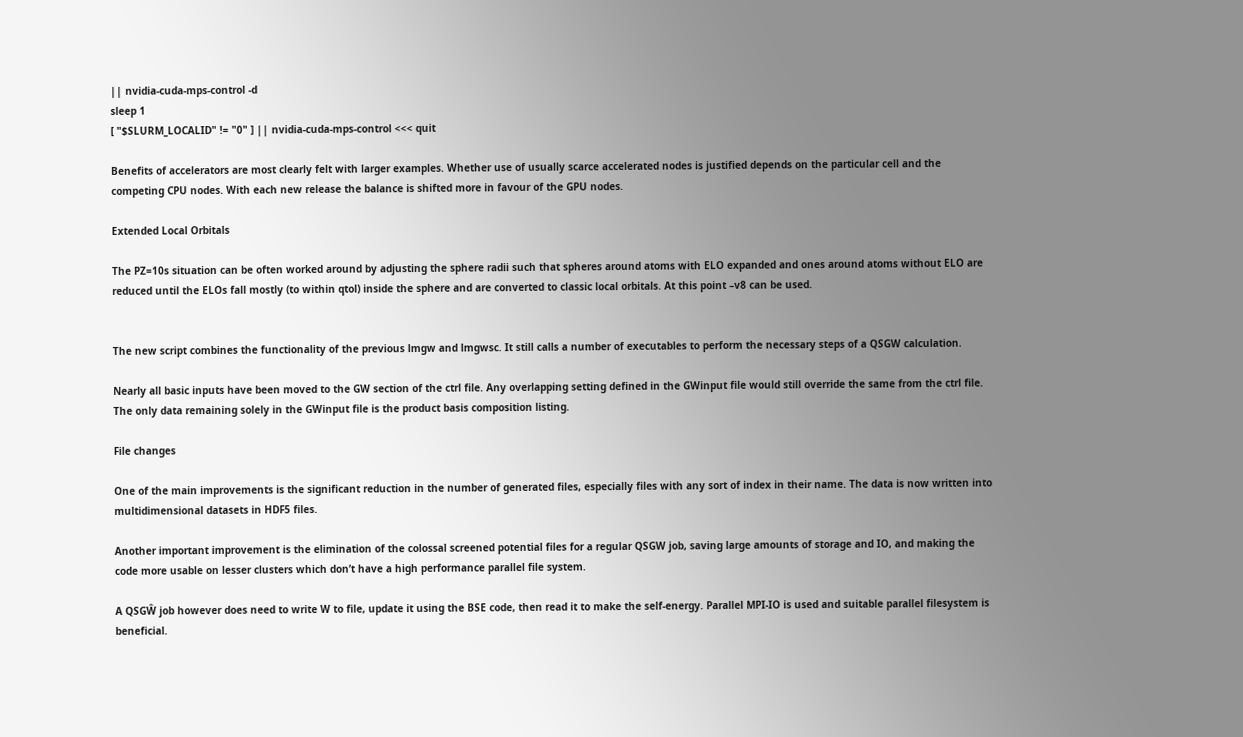|| nvidia-cuda-mps-control -d
sleep 1
[ "$SLURM_LOCALID" != "0" ] || nvidia-cuda-mps-control <<< quit

Benefits of accelerators are most clearly felt with larger examples. Whether use of usually scarce accelerated nodes is justified depends on the particular cell and the competing CPU nodes. With each new release the balance is shifted more in favour of the GPU nodes.

Extended Local Orbitals

The PZ=10s situation can be often worked around by adjusting the sphere radii such that spheres around atoms with ELO expanded and ones around atoms without ELO are reduced until the ELOs fall mostly (to within qtol) inside the sphere and are converted to classic local orbitals. At this point –v8 can be used.


The new script combines the functionality of the previous lmgw and lmgwsc. It still calls a number of executables to perform the necessary steps of a QSGW calculation.

Nearly all basic inputs have been moved to the GW section of the ctrl file. Any overlapping setting defined in the GWinput file would still override the same from the ctrl file. The only data remaining solely in the GWinput file is the product basis composition listing.

File changes

One of the main improvements is the significant reduction in the number of generated files, especially files with any sort of index in their name. The data is now written into multidimensional datasets in HDF5 files.

Another important improvement is the elimination of the colossal screened potential files for a regular QSGW job, saving large amounts of storage and IO, and making the code more usable on lesser clusters which don’t have a high performance parallel file system.

A QSGŴ job however does need to write W to file, update it using the BSE code, then read it to make the self-energy. Parallel MPI-IO is used and suitable parallel filesystem is beneficial.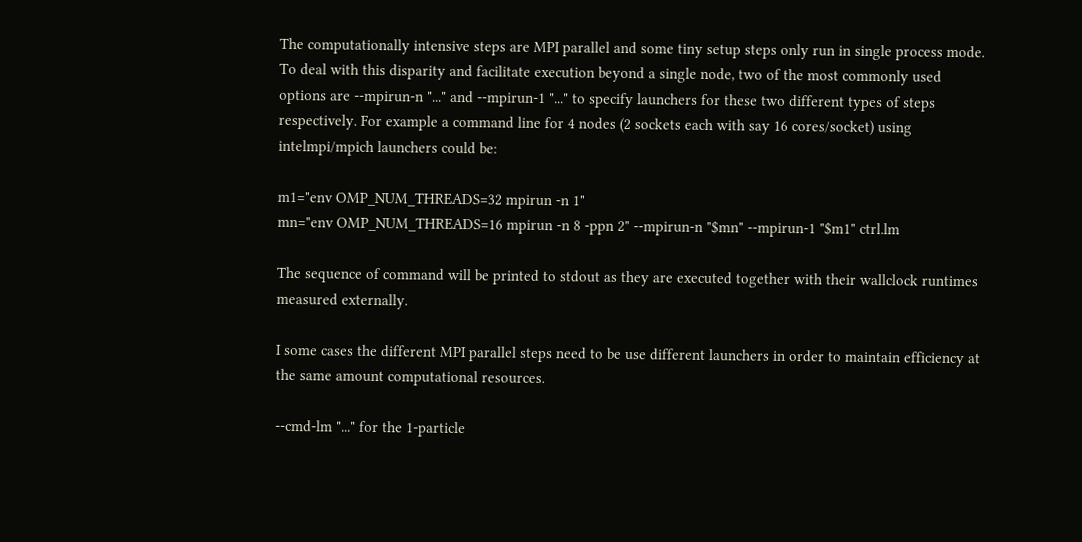The computationally intensive steps are MPI parallel and some tiny setup steps only run in single process mode. To deal with this disparity and facilitate execution beyond a single node, two of the most commonly used options are --mpirun-n "..." and --mpirun-1 "..." to specify launchers for these two different types of steps respectively. For example a command line for 4 nodes (2 sockets each with say 16 cores/socket) using intelmpi/mpich launchers could be:

m1="env OMP_NUM_THREADS=32 mpirun -n 1"
mn="env OMP_NUM_THREADS=16 mpirun -n 8 -ppn 2" --mpirun-n "$mn" --mpirun-1 "$m1" ctrl.lm

The sequence of command will be printed to stdout as they are executed together with their wallclock runtimes measured externally.

I some cases the different MPI parallel steps need to be use different launchers in order to maintain efficiency at the same amount computational resources.

--cmd-lm "..." for the 1-particle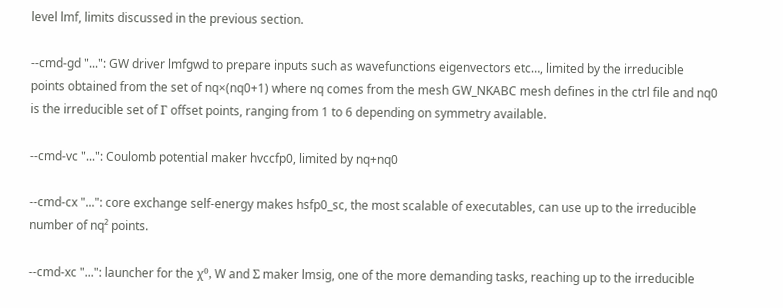level lmf, limits discussed in the previous section.

--cmd-gd "...": GW driver lmfgwd to prepare inputs such as wavefunctions eigenvectors etc…, limited by the irreducible points obtained from the set of nq×(nq0+1) where nq comes from the mesh GW_NKABC mesh defines in the ctrl file and nq0 is the irreducible set of Γ offset points, ranging from 1 to 6 depending on symmetry available.

--cmd-vc "...": Coulomb potential maker hvccfp0, limited by nq+nq0

--cmd-cx "...": core exchange self-energy makes hsfp0_sc, the most scalable of executables, can use up to the irreducible number of nq² points.

--cmd-xc "...": launcher for the χ⁰, W and Σ maker lmsig, one of the more demanding tasks, reaching up to the irreducible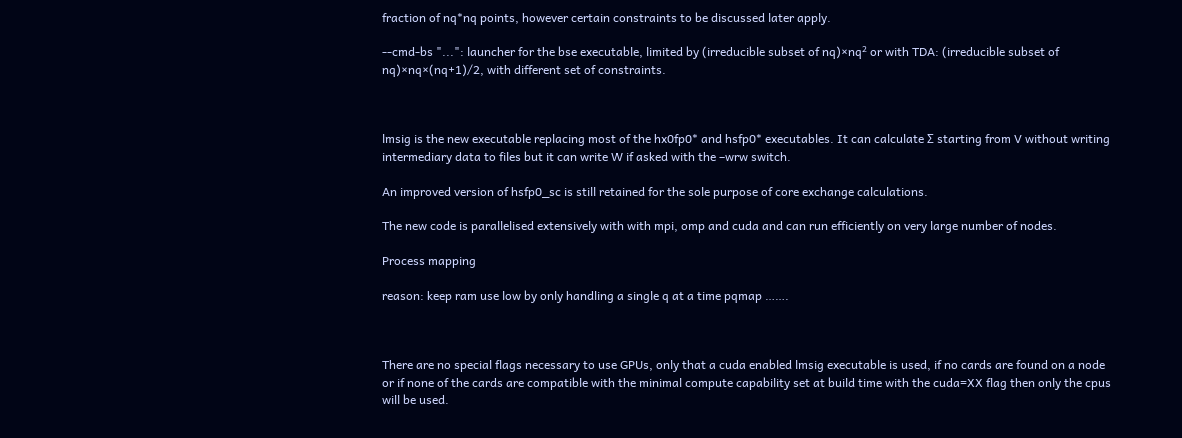fraction of nq*nq points, however certain constraints to be discussed later apply.

--cmd-bs "...": launcher for the bse executable, limited by (irreducible subset of nq)×nq² or with TDA: (irreducible subset of nq)×nq×(nq+1)/2, with different set of constraints.



lmsig is the new executable replacing most of the hx0fp0* and hsfp0* executables. It can calculate Σ starting from V without writing intermediary data to files but it can write W if asked with the –wrw switch.

An improved version of hsfp0_sc is still retained for the sole purpose of core exchange calculations.

The new code is parallelised extensively with with mpi, omp and cuda and can run efficiently on very large number of nodes.

Process mapping

reason: keep ram use low by only handling a single q at a time pqmap …….



There are no special flags necessary to use GPUs, only that a cuda enabled lmsig executable is used, if no cards are found on a node or if none of the cards are compatible with the minimal compute capability set at build time with the cuda=XX flag then only the cpus will be used.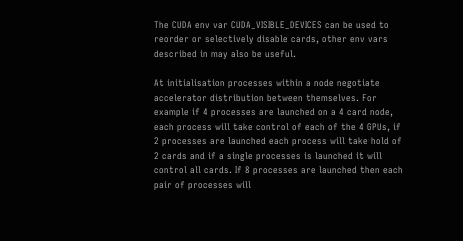The CUDA env var CUDA_VISIBLE_DEVICES can be used to reorder or selectively disable cards, other env vars described in may also be useful.

At initialisation processes within a node negotiate accelerator distribution between themselves. For example if 4 processes are launched on a 4 card node, each process will take control of each of the 4 GPUs, if 2 processes are launched each process will take hold of 2 cards and if a single processes is launched it will control all cards. If 8 processes are launched then each pair of processes will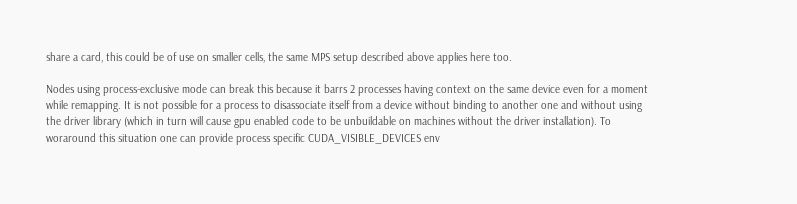share a card, this could be of use on smaller cells, the same MPS setup described above applies here too.

Nodes using process-exclusive mode can break this because it barrs 2 processes having context on the same device even for a moment while remapping. It is not possible for a process to disassociate itself from a device without binding to another one and without using the driver library (which in turn will cause gpu enabled code to be unbuildable on machines without the driver installation). To woraround this situation one can provide process specific CUDA_VISIBLE_DEVICES env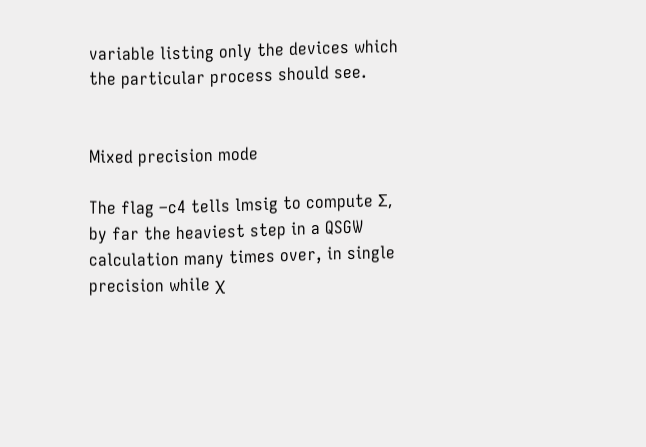variable listing only the devices which the particular process should see.


Mixed precision mode

The flag –c4 tells lmsig to compute Σ, by far the heaviest step in a QSGW calculation many times over, in single precision while χ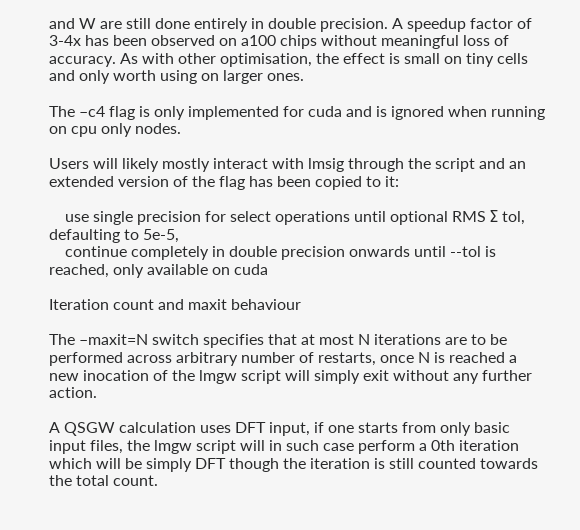and W are still done entirely in double precision. A speedup factor of 3-4x has been observed on a100 chips without meaningful loss of accuracy. As with other optimisation, the effect is small on tiny cells and only worth using on larger ones.

The –c4 flag is only implemented for cuda and is ignored when running on cpu only nodes.

Users will likely mostly interact with lmsig through the script and an extended version of the flag has been copied to it:

    use single precision for select operations until optional RMS Σ tol, defaulting to 5e-5,
    continue completely in double precision onwards until --tol is reached, only available on cuda

Iteration count and maxit behaviour

The –maxit=N switch specifies that at most N iterations are to be performed across arbitrary number of restarts, once N is reached a new inocation of the lmgw script will simply exit without any further action.

A QSGW calculation uses DFT input, if one starts from only basic input files, the lmgw script will in such case perform a 0th iteration which will be simply DFT though the iteration is still counted towards the total count.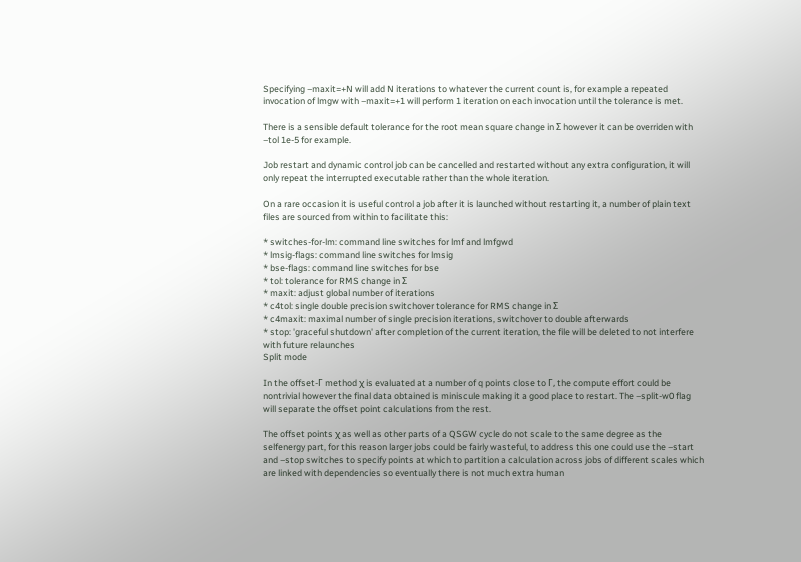Specifying –maxit=+N will add N iterations to whatever the current count is, for example a repeated invocation of lmgw with –maxit=+1 will perform 1 iteration on each invocation until the tolerance is met.

There is a sensible default tolerance for the root mean square change in Σ however it can be overriden with –tol 1e-5 for example.

Job restart and dynamic control job can be cancelled and restarted without any extra configuration, it will only repeat the interrupted executable rather than the whole iteration.

On a rare occasion it is useful control a job after it is launched without restarting it, a number of plain text files are sourced from within to facilitate this:

* switches-for-lm: command line switches for lmf and lmfgwd
* lmsig-flags: command line switches for lmsig
* bse-flags: command line switches for bse
* tol: tolerance for RMS change in Σ
* maxit: adjust global number of iterations
* c4tol: single double precision switchover tolerance for RMS change in Σ
* c4maxit: maximal number of single precision iterations, switchover to double afterwards
* stop: 'graceful shutdown' after completion of the current iteration, the file will be deleted to not interfere with future relaunches
Split mode

In the offset-Γ method χ is evaluated at a number of q points close to Γ, the compute effort could be nontrivial however the final data obtained is miniscule making it a good place to restart. The –split-w0 flag will separate the offset point calculations from the rest.

The offset points χ as well as other parts of a QSGW cycle do not scale to the same degree as the selfenergy part, for this reason larger jobs could be fairly wasteful, to address this one could use the –start and –stop switches to specify points at which to partition a calculation across jobs of different scales which are linked with dependencies so eventually there is not much extra human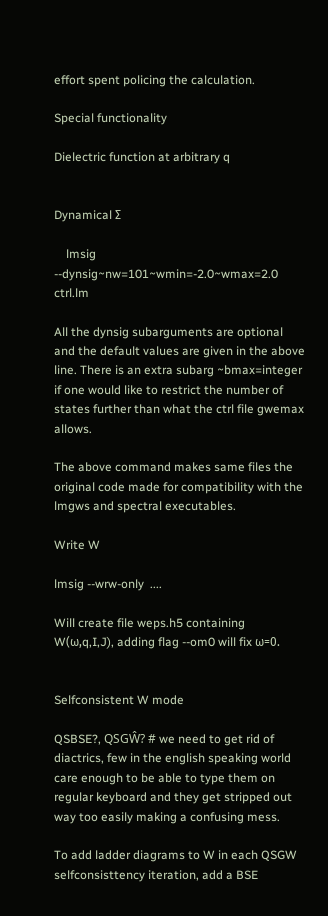effort spent policing the calculation.

Special functionality

Dielectric function at arbitrary q


Dynamical Σ

    lmsig --dynsig~nw=101~wmin=-2.0~wmax=2.0 ctrl.lm

All the dynsig subarguments are optional and the default values are given in the above line. There is an extra subarg ~bmax=integer if one would like to restrict the number of states further than what the ctrl file gwemax allows.

The above command makes same files the original code made for compatibility with the lmgws and spectral executables.

Write W

lmsig --wrw-only  ....

Will create file weps.h5 containing W(ω,q,I,J), adding flag --om0 will fix ω=0.


Selfconsistent W mode

QSBSE?, QSGŴ? # we need to get rid of diactrics, few in the english speaking world care enough to be able to type them on regular keyboard and they get stripped out way too easily making a confusing mess.

To add ladder diagrams to W in each QSGW selfconsisttency iteration, add a BSE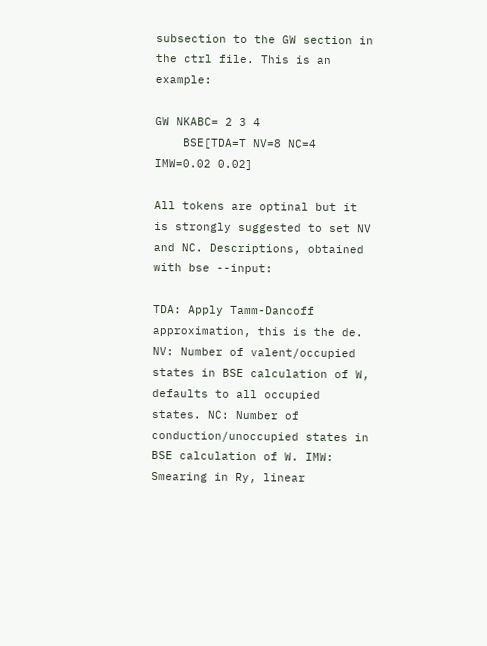subsection to the GW section in the ctrl file. This is an example:

GW NKABC= 2 3 4
    BSE[TDA=T NV=8 NC=4 IMW=0.02 0.02]

All tokens are optinal but it is strongly suggested to set NV and NC. Descriptions, obtained with bse --input:

TDA: Apply Tamm-Dancoff approximation, this is the de. NV: Number of valent/occupied states in BSE calculation of W, defaults to all occupied states. NC: Number of conduction/unoccupied states in BSE calculation of W. IMW: Smearing in Ry, linear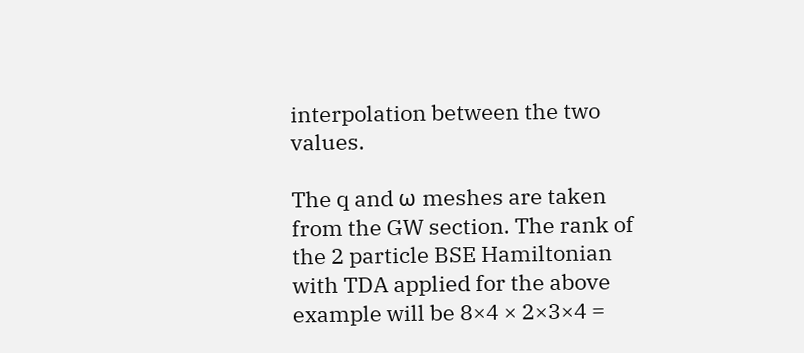interpolation between the two values.

The q and ω meshes are taken from the GW section. The rank of the 2 particle BSE Hamiltonian with TDA applied for the above example will be 8×4 × 2×3×4 =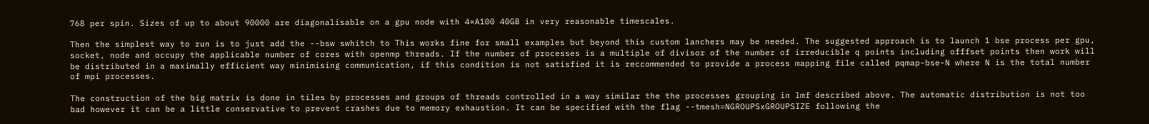768 per spin. Sizes of up to about 90000 are diagonalisable on a gpu node with 4×A100 40GB in very reasonable timescales.

Then the simplest way to run is to just add the --bsw swhitch to This works fine for small examples but beyond this custom lanchers may be needed. The suggested approach is to launch 1 bse process per gpu, socket, node and occupy the applicable number of cores with openmp threads. If the number of processes is a multiple of divisor of the number of irreducible q points including offfset points then work will be distributed in a maximally efficient way minimising communication, if this condition is not satisfied it is reccommended to provide a process mapping file called pqmap-bse-N where N is the total number of mpi processes.

The construction of the big matrix is done in tiles by processes and groups of threads controlled in a way similar the the processes grouping in lmf described above. The automatic distribution is not too bad however it can be a little conservative to prevent crashes due to memory exhaustion. It can be specified with the flag --tmesh=NGROUPSxGROUPSIZE following the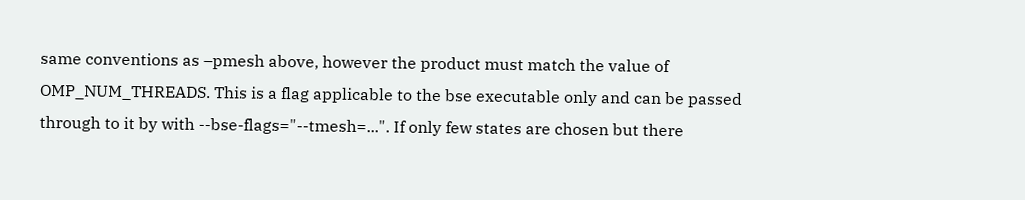same conventions as –pmesh above, however the product must match the value of OMP_NUM_THREADS. This is a flag applicable to the bse executable only and can be passed through to it by with --bse-flags="--tmesh=...". If only few states are chosen but there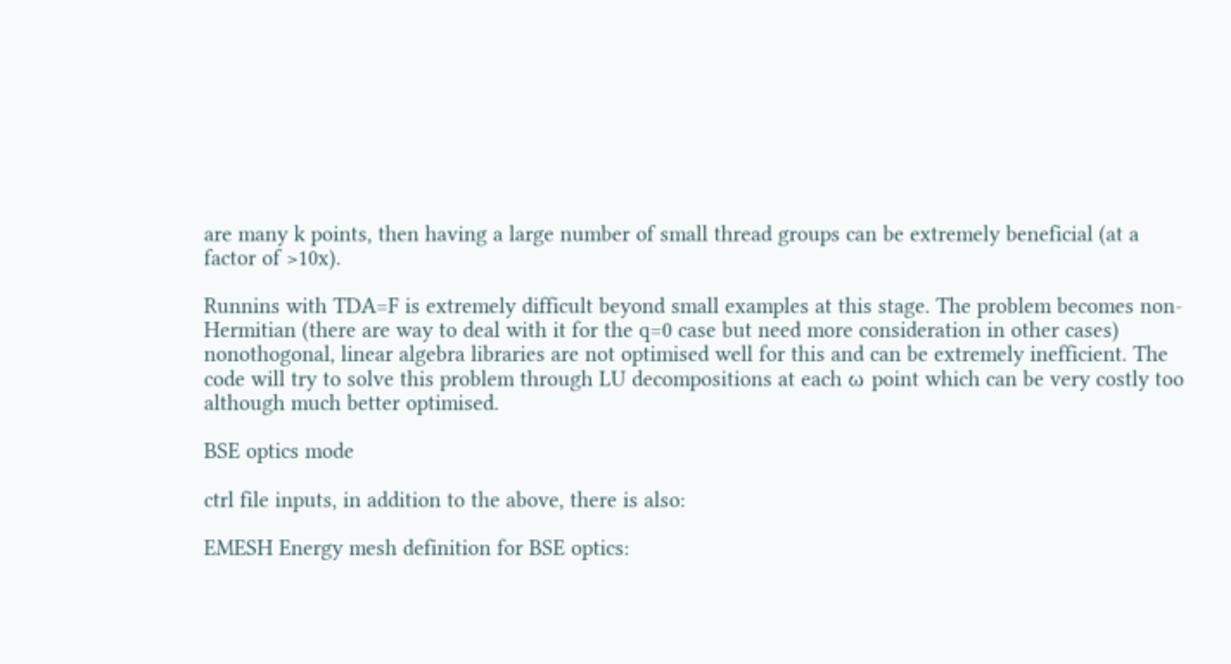are many k points, then having a large number of small thread groups can be extremely beneficial (at a factor of >10x).

Runnins with TDA=F is extremely difficult beyond small examples at this stage. The problem becomes non-Hermitian (there are way to deal with it for the q=0 case but need more consideration in other cases) nonothogonal, linear algebra libraries are not optimised well for this and can be extremely inefficient. The code will try to solve this problem through LU decompositions at each ω point which can be very costly too although much better optimised.

BSE optics mode

ctrl file inputs, in addition to the above, there is also:

EMESH Energy mesh definition for BSE optics: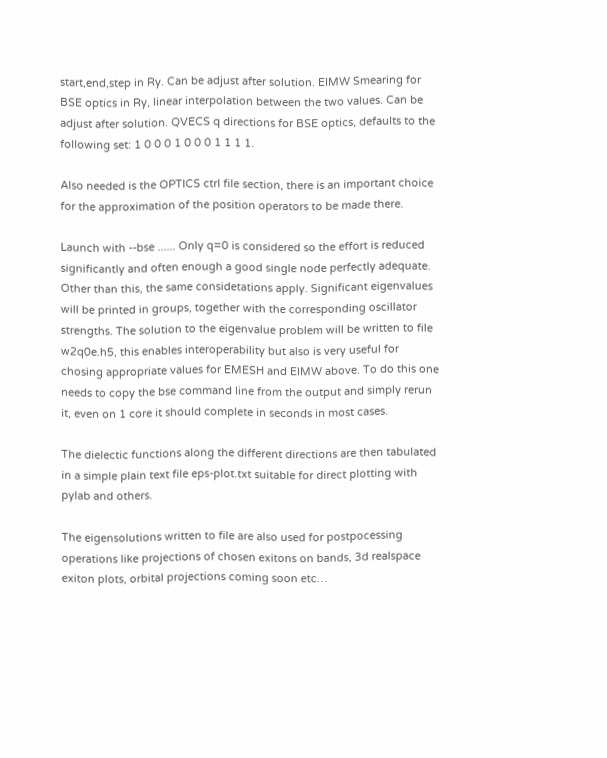start,end,step in Ry. Can be adjust after solution. EIMW Smearing for BSE optics in Ry, linear interpolation between the two values. Can be adjust after solution. QVECS q directions for BSE optics, defaults to the following set: 1 0 0 0 1 0 0 0 1 1 1 1.

Also needed is the OPTICS ctrl file section, there is an important choice for the approximation of the position operators to be made there.

Launch with --bse ...... Only q=0 is considered so the effort is reduced significantly and often enough a good single node perfectly adequate. Other than this, the same considetations apply. Significant eigenvalues will be printed in groups, together with the corresponding oscillator strengths. The solution to the eigenvalue problem will be written to file w2q0e.h5, this enables interoperability but also is very useful for chosing appropriate values for EMESH and EIMW above. To do this one needs to copy the bse command line from the output and simply rerun it, even on 1 core it should complete in seconds in most cases.

The dielectic functions along the different directions are then tabulated in a simple plain text file eps-plot.txt suitable for direct plotting with pylab and others.

The eigensolutions written to file are also used for postpocessing operations like projections of chosen exitons on bands, 3d realspace exiton plots, orbital projections coming soon etc…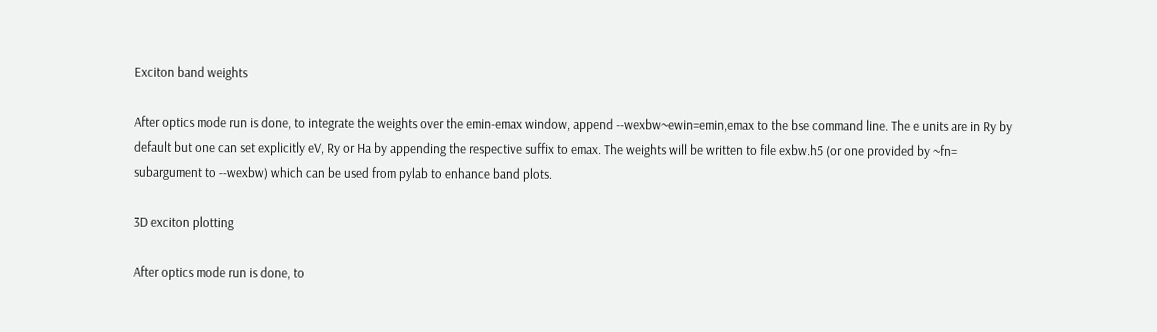Exciton band weights

After optics mode run is done, to integrate the weights over the emin-emax window, append --wexbw~ewin=emin,emax to the bse command line. The e units are in Ry by default but one can set explicitly eV, Ry or Ha by appending the respective suffix to emax. The weights will be written to file exbw.h5 (or one provided by ~fn= subargument to --wexbw) which can be used from pylab to enhance band plots.

3D exciton plotting

After optics mode run is done, to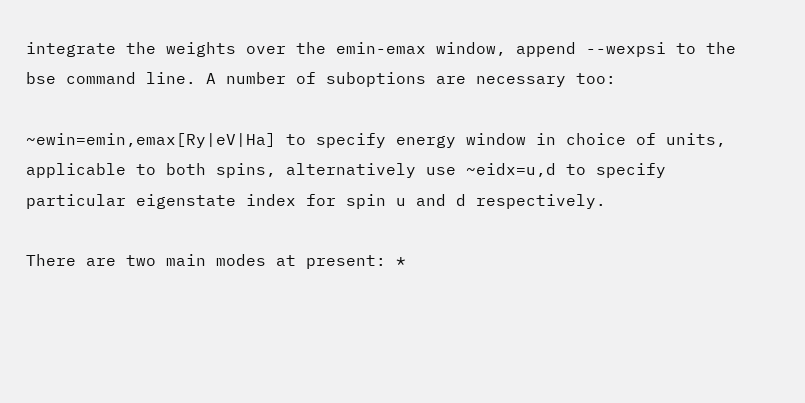integrate the weights over the emin-emax window, append --wexpsi to the bse command line. A number of suboptions are necessary too:

~ewin=emin,emax[Ry|eV|Ha] to specify energy window in choice of units, applicable to both spins, alternatively use ~eidx=u,d to specify particular eigenstate index for spin u and d respectively.

There are two main modes at present: *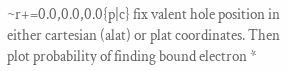~r+=0.0,0.0,0.0{p|c} fix valent hole position in either cartesian (alat) or plat coordinates. Then plot probability of finding bound electron *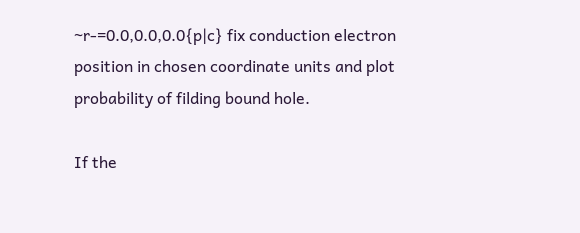~r-=0.0,0.0,0.0{p|c} fix conduction electron position in chosen coordinate units and plot probability of filding bound hole.

If the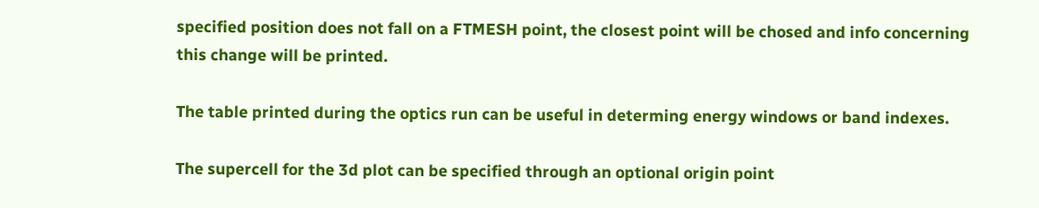specified position does not fall on a FTMESH point, the closest point will be chosed and info concerning this change will be printed.

The table printed during the optics run can be useful in determing energy windows or band indexes.

The supercell for the 3d plot can be specified through an optional origin point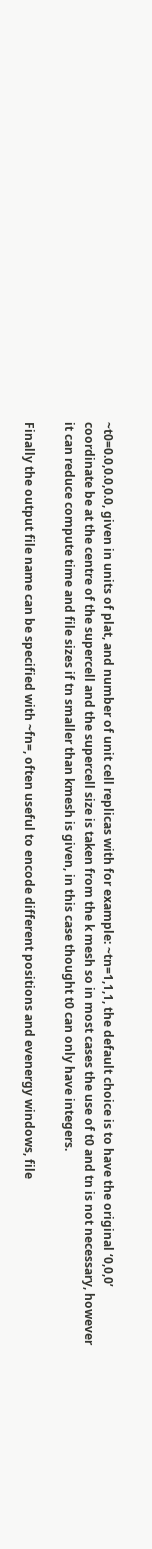~t0=0.0,0.0,0.0, given in units of plat, and number of unit cell replicas with for example: ~tn=1,1,1, the default choice is to have the original ‘0,0,0’ coordinate be at the centre of the supercell and the supercell size is taken from the k mesh so in most cases the use of t0 and tn is not necessary, however it can reduce compute time and file sizes if tn smaller than kmesh is given, in this case thought t0 can only have integers.

Finally the output file name can be specified with ~fn=, often useful to encode different positions and evenergy windows, file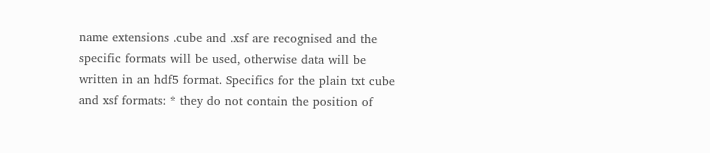name extensions .cube and .xsf are recognised and the specific formats will be used, otherwise data will be written in an hdf5 format. Specifics for the plain txt cube and xsf formats: * they do not contain the position of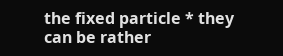the fixed particle * they can be rather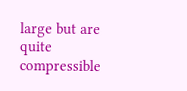large but are quite compressible